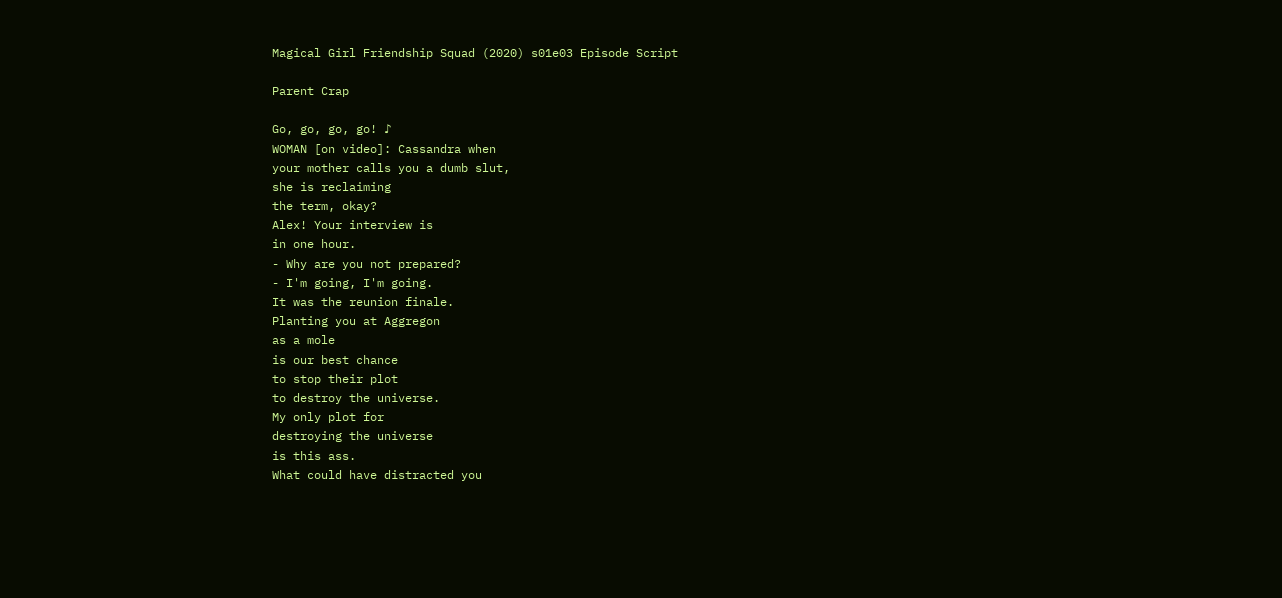Magical Girl Friendship Squad (2020) s01e03 Episode Script

Parent Crap

Go, go, go, go! ♪
WOMAN [on video]: Cassandra when
your mother calls you a dumb slut,
she is reclaiming
the term, okay?
Alex! Your interview is
in one hour.
- Why are you not prepared?
- I'm going, I'm going.
It was the reunion finale.
Planting you at Aggregon
as a mole
is our best chance
to stop their plot
to destroy the universe.
My only plot for
destroying the universe
is this ass.
What could have distracted you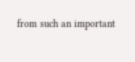from such an important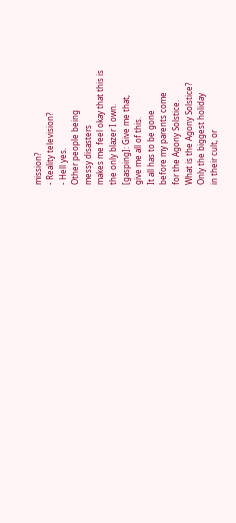mission?
- Reality television?
- Hell yes.
Other people being
messy disasters
makes me feel okay that this is
the only blazer I own.
[gasping]: Give me that,
give me all of this.
It all has to be gone
before my parents come
for the Agony Solstice.
What is the Agony Solstice?
Only the biggest holiday
in their cult, or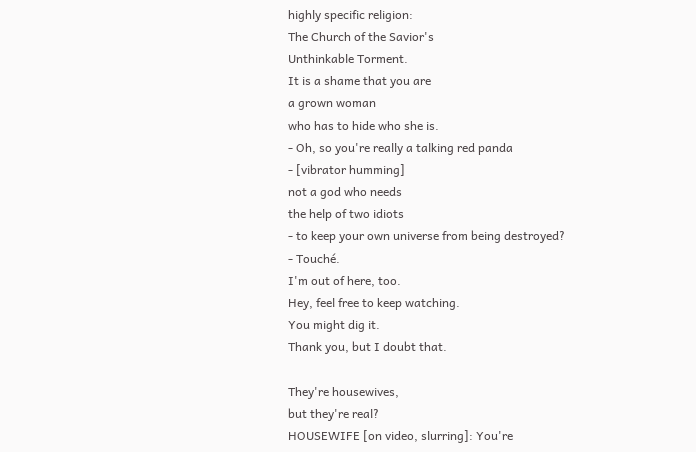highly specific religion:
The Church of the Savior's
Unthinkable Torment.
It is a shame that you are
a grown woman
who has to hide who she is.
- Oh, so you're really a talking red panda
- [vibrator humming]
not a god who needs
the help of two idiots
- to keep your own universe from being destroyed?
- Touché.
I'm out of here, too.
Hey, feel free to keep watching.
You might dig it.
Thank you, but I doubt that.

They're housewives,
but they're real?
HOUSEWIFE [on video, slurring]: You're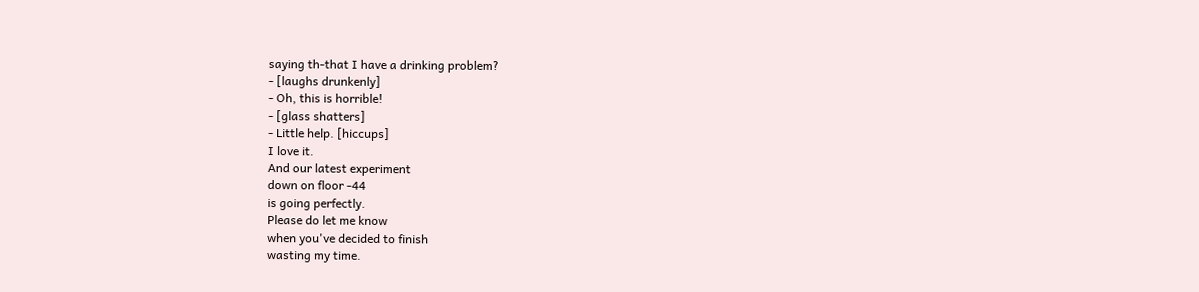saying th-that I have a drinking problem?
- [laughs drunkenly]
- Oh, this is horrible!
- [glass shatters]
- Little help. [hiccups]
I love it.
And our latest experiment
down on floor -44
is going perfectly.
Please do let me know
when you've decided to finish
wasting my time.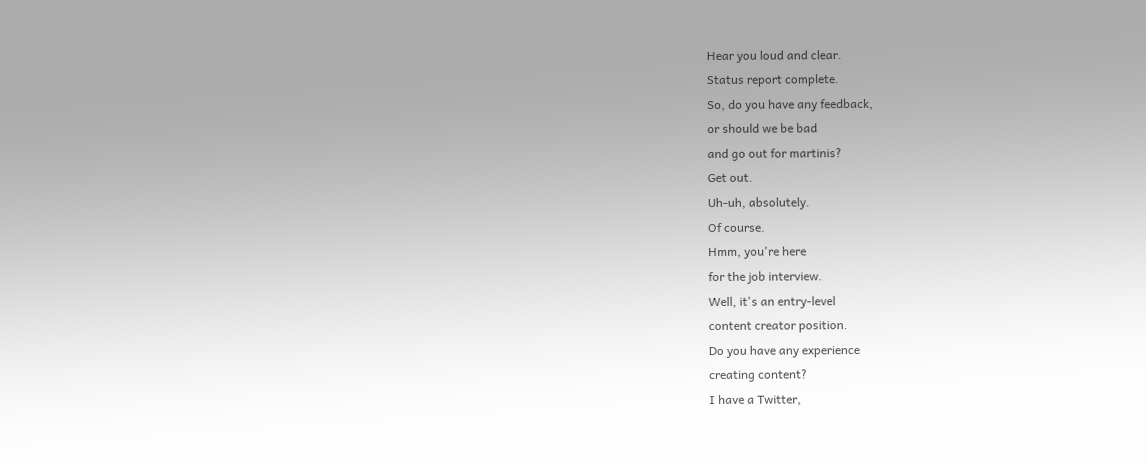Hear you loud and clear.
Status report complete.
So, do you have any feedback,
or should we be bad
and go out for martinis?
Get out.
Uh-uh, absolutely.
Of course.
Hmm, you're here
for the job interview.
Well, it's an entry-level
content creator position.
Do you have any experience
creating content?
I have a Twitter,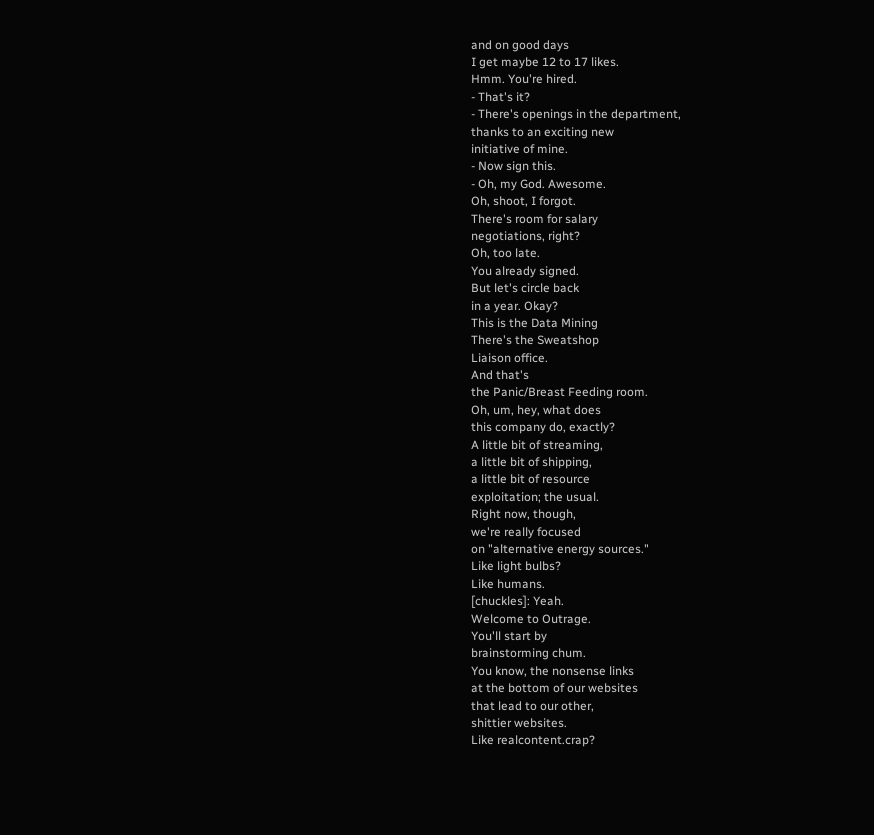and on good days
I get maybe 12 to 17 likes.
Hmm. You're hired.
- That's it?
- There's openings in the department,
thanks to an exciting new
initiative of mine.
- Now sign this.
- Oh, my God. Awesome.
Oh, shoot, I forgot.
There's room for salary
negotiations, right?
Oh, too late.
You already signed.
But let's circle back
in a year. Okay?
This is the Data Mining
There's the Sweatshop
Liaison office.
And that's
the Panic/Breast Feeding room.
Oh, um, hey, what does
this company do, exactly?
A little bit of streaming,
a little bit of shipping,
a little bit of resource
exploitation; the usual.
Right now, though,
we're really focused
on "alternative energy sources."
Like light bulbs?
Like humans.
[chuckles]: Yeah.
Welcome to Outrage.
You'll start by
brainstorming chum.
You know, the nonsense links
at the bottom of our websites
that lead to our other,
shittier websites.
Like realcontent.crap?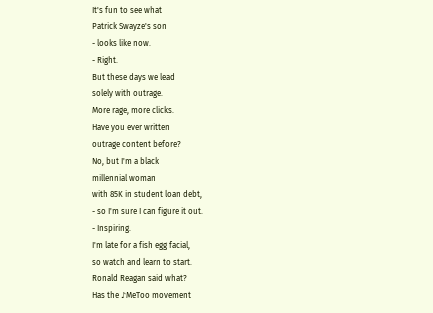It's fun to see what
Patrick Swayze's son
- looks like now.
- Right.
But these days we lead
solely with outrage.
More rage, more clicks.
Have you ever written
outrage content before?
No, but I'm a black
millennial woman
with 85K in student loan debt,
- so I'm sure I can figure it out.
- Inspiring.
I'm late for a fish egg facial,
so watch and learn to start.
Ronald Reagan said what?
Has the ♪MeToo movement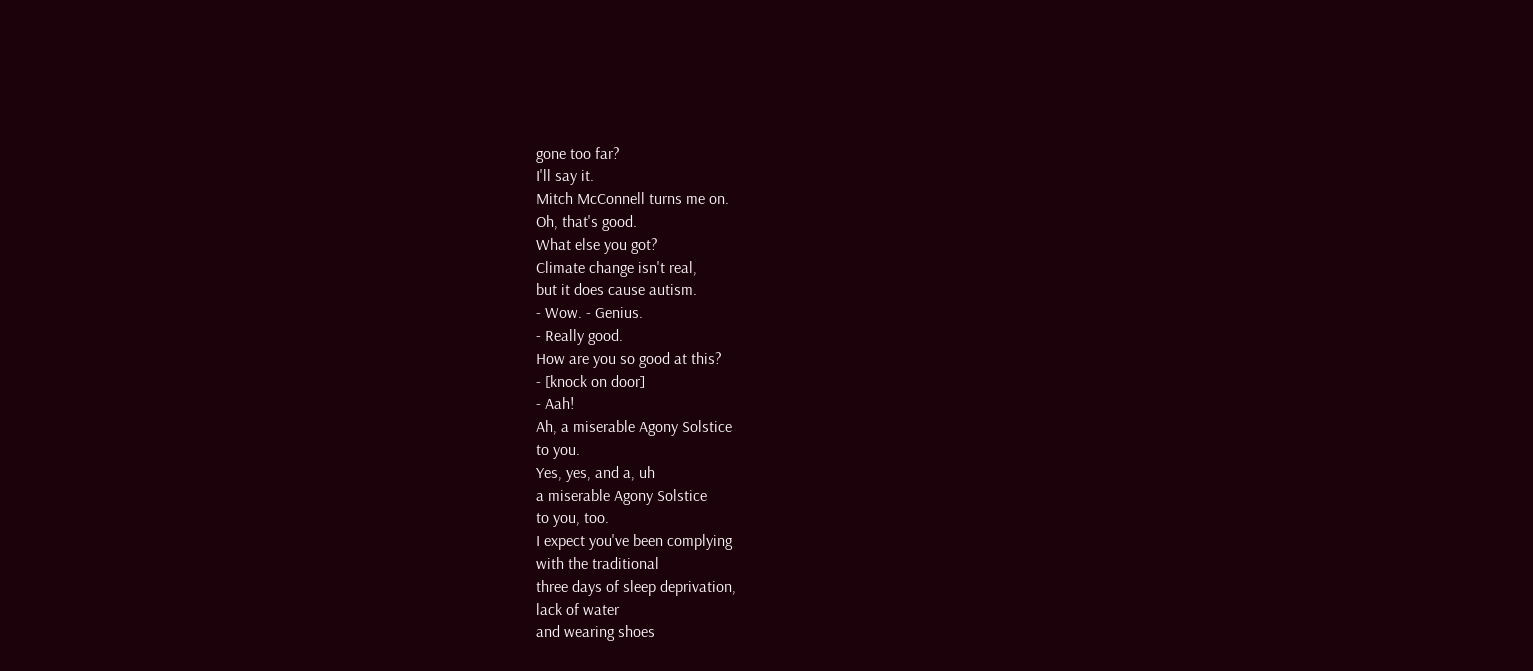gone too far?
I'll say it.
Mitch McConnell turns me on.
Oh, that's good.
What else you got?
Climate change isn't real,
but it does cause autism.
- Wow. - Genius.
- Really good.
How are you so good at this?
- [knock on door]
- Aah!
Ah, a miserable Agony Solstice
to you.
Yes, yes, and a, uh
a miserable Agony Solstice
to you, too.
I expect you've been complying
with the traditional
three days of sleep deprivation,
lack of water
and wearing shoes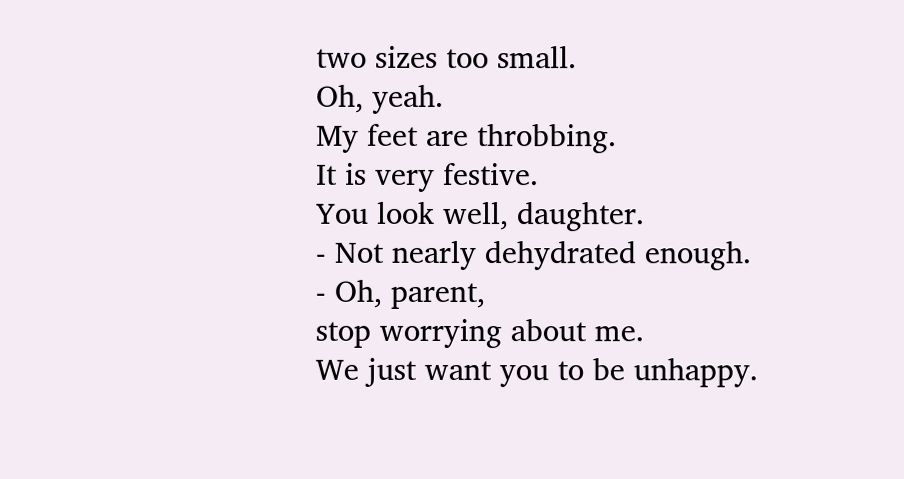two sizes too small.
Oh, yeah.
My feet are throbbing.
It is very festive.
You look well, daughter.
- Not nearly dehydrated enough.
- Oh, parent,
stop worrying about me.
We just want you to be unhappy.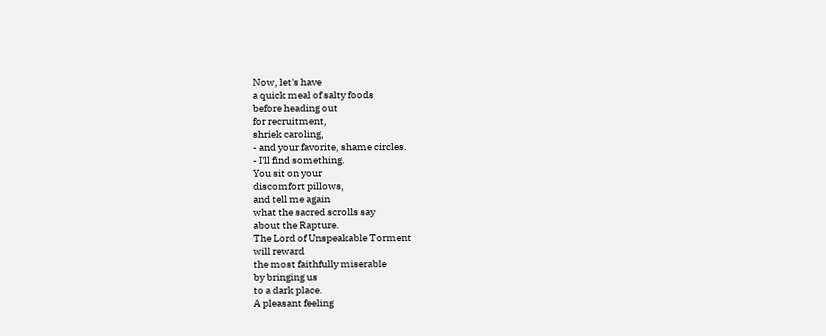Now, let's have
a quick meal of salty foods
before heading out
for recruitment,
shriek caroling,
- and your favorite, shame circles.
- I'll find something.
You sit on your
discomfort pillows,
and tell me again
what the sacred scrolls say
about the Rapture.
The Lord of Unspeakable Torment
will reward
the most faithfully miserable
by bringing us
to a dark place.
A pleasant feeling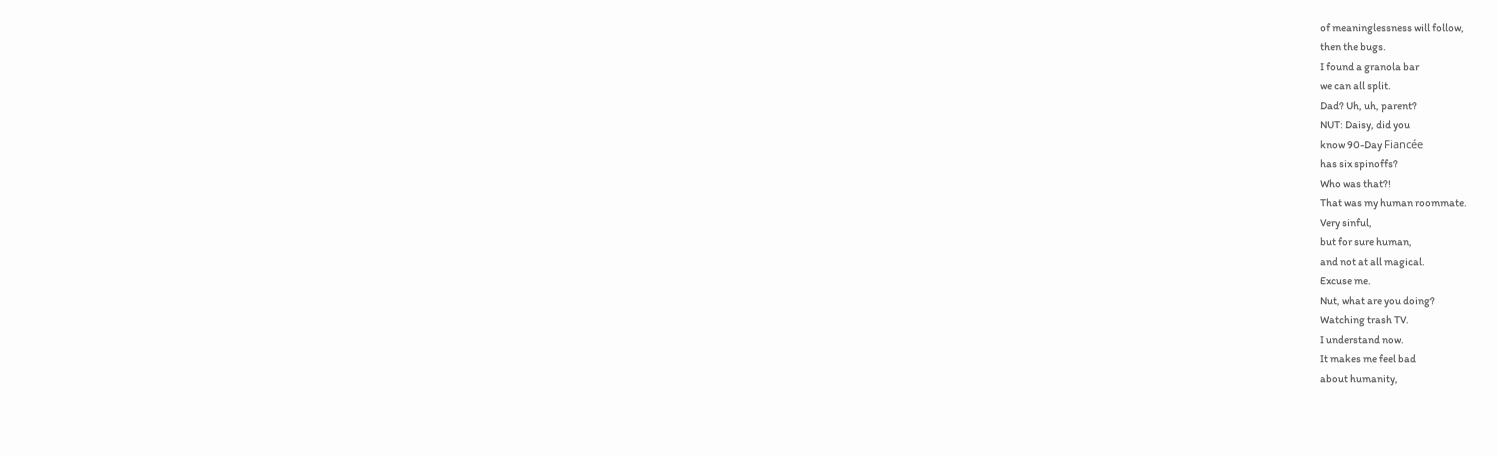of meaninglessness will follow,
then the bugs.
I found a granola bar
we can all split.
Dad? Uh, uh, parent?
NUT: Daisy, did you
know 90-Day Fiancée
has six spinoffs?
Who was that?!
That was my human roommate.
Very sinful,
but for sure human,
and not at all magical.
Excuse me.
Nut, what are you doing?
Watching trash TV.
I understand now.
It makes me feel bad
about humanity,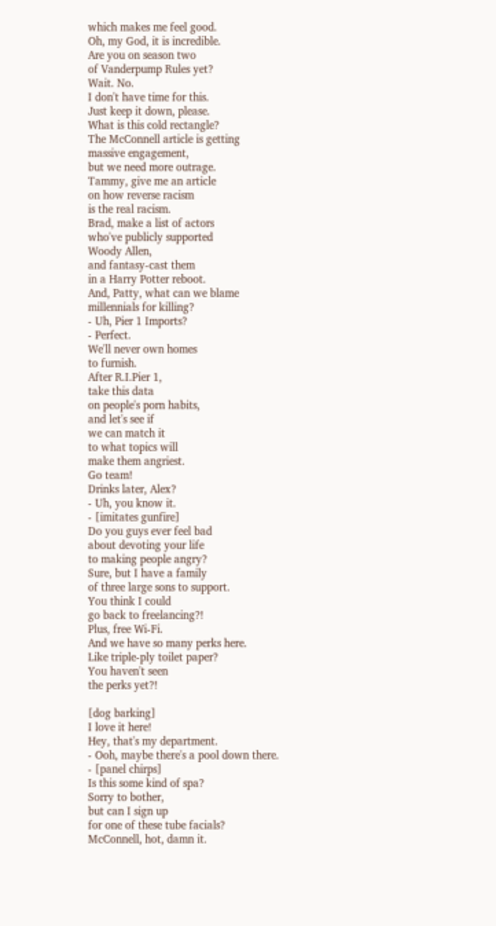which makes me feel good.
Oh, my God, it is incredible.
Are you on season two
of Vanderpump Rules yet?
Wait. No.
I don't have time for this.
Just keep it down, please.
What is this cold rectangle?
The McConnell article is getting
massive engagement,
but we need more outrage.
Tammy, give me an article
on how reverse racism
is the real racism.
Brad, make a list of actors
who've publicly supported
Woody Allen,
and fantasy-cast them
in a Harry Potter reboot.
And, Patty, what can we blame
millennials for killing?
- Uh, Pier 1 Imports?
- Perfect.
We'll never own homes
to furnish.
After R.I.Pier 1,
take this data
on people's porn habits,
and let's see if
we can match it
to what topics will
make them angriest.
Go team!
Drinks later, Alex?
- Uh, you know it.
- [imitates gunfire]
Do you guys ever feel bad
about devoting your life
to making people angry?
Sure, but I have a family
of three large sons to support.
You think I could
go back to freelancing?!
Plus, free Wi-Fi.
And we have so many perks here.
Like triple-ply toilet paper?
You haven't seen
the perks yet?!

[dog barking]
I love it here!
Hey, that's my department.
- Ooh, maybe there's a pool down there.
- [panel chirps]
Is this some kind of spa?
Sorry to bother,
but can I sign up
for one of these tube facials?
McConnell, hot, damn it.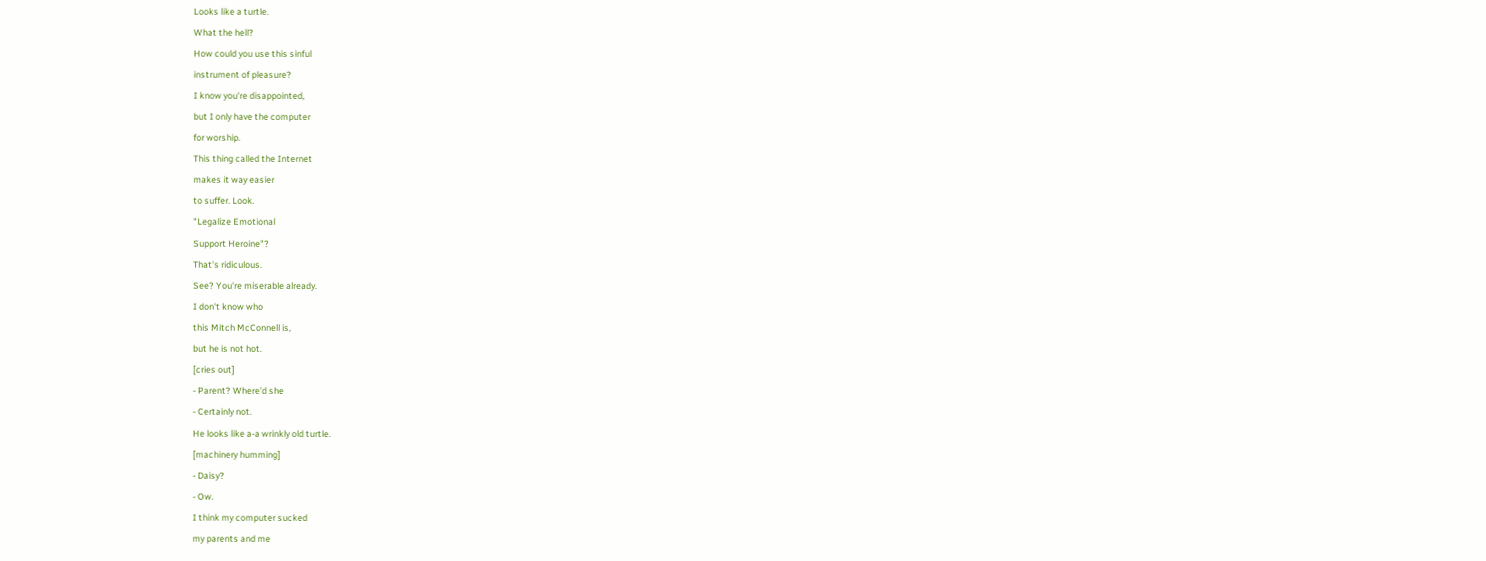Looks like a turtle.
What the hell?
How could you use this sinful
instrument of pleasure?
I know you're disappointed,
but I only have the computer
for worship.
This thing called the Internet
makes it way easier
to suffer. Look.
"Legalize Emotional
Support Heroine"?
That's ridiculous.
See? You're miserable already.
I don't know who
this Mitch McConnell is,
but he is not hot.
[cries out]
- Parent? Where'd she
- Certainly not.
He looks like a-a wrinkly old turtle.
[machinery humming]
- Daisy?
- Ow.
I think my computer sucked
my parents and me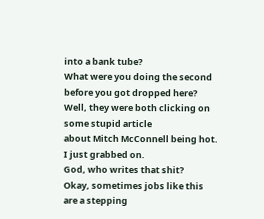into a bank tube?
What were you doing the second
before you got dropped here?
Well, they were both clicking on
some stupid article
about Mitch McConnell being hot.
I just grabbed on.
God, who writes that shit?
Okay, sometimes jobs like this
are a stepping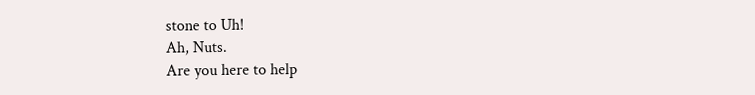stone to Uh!
Ah, Nuts.
Are you here to help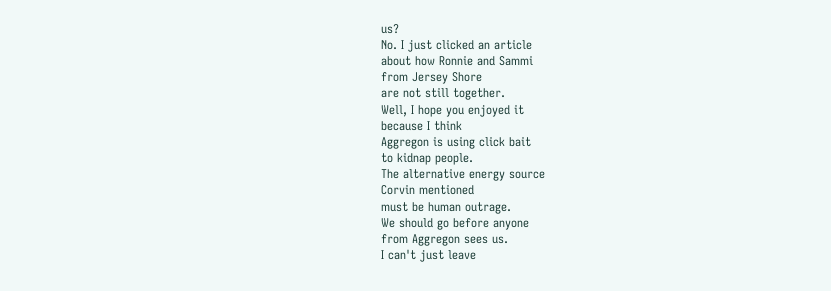us?
No. I just clicked an article
about how Ronnie and Sammi
from Jersey Shore
are not still together.
Well, I hope you enjoyed it
because I think
Aggregon is using click bait
to kidnap people.
The alternative energy source
Corvin mentioned
must be human outrage.
We should go before anyone
from Aggregon sees us.
I can't just leave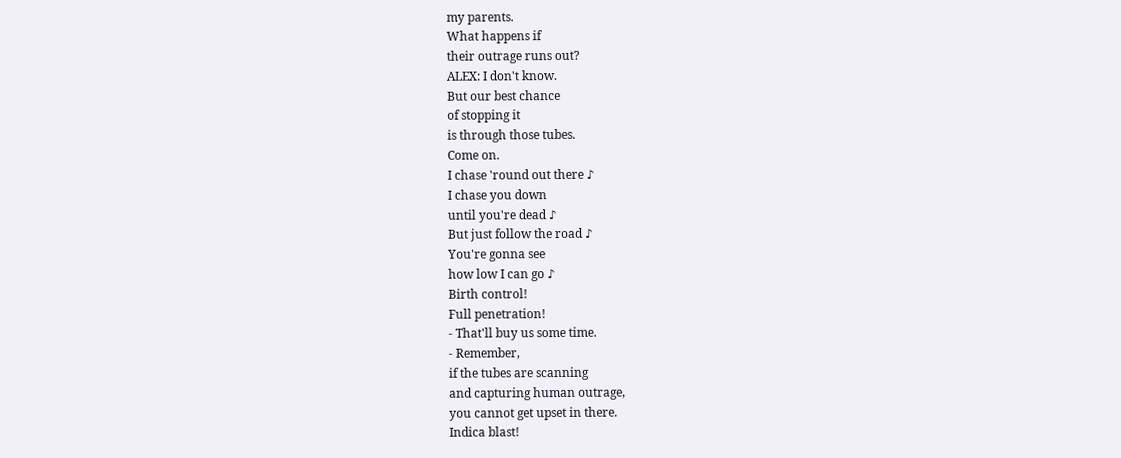my parents.
What happens if
their outrage runs out?
ALEX: I don't know.
But our best chance
of stopping it
is through those tubes.
Come on.
I chase 'round out there ♪
I chase you down
until you're dead ♪
But just follow the road ♪
You're gonna see
how low I can go ♪
Birth control!
Full penetration!
- That'll buy us some time.
- Remember,
if the tubes are scanning
and capturing human outrage,
you cannot get upset in there.
Indica blast!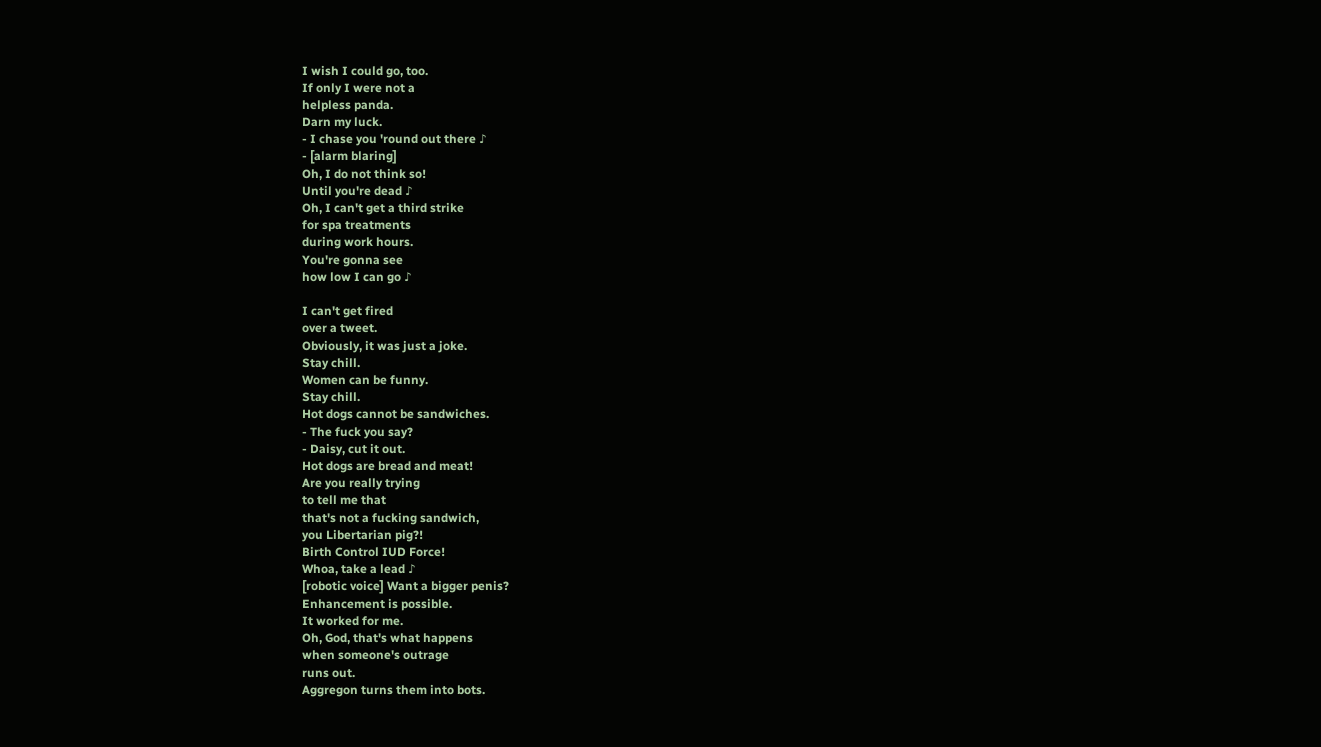I wish I could go, too.
If only I were not a
helpless panda.
Darn my luck.
- I chase you 'round out there ♪
- [alarm blaring]
Oh, I do not think so!
Until you're dead ♪
Oh, I can't get a third strike
for spa treatments
during work hours.
You're gonna see
how low I can go ♪

I can't get fired
over a tweet.
Obviously, it was just a joke.
Stay chill.
Women can be funny.
Stay chill.
Hot dogs cannot be sandwiches.
- The fuck you say?
- Daisy, cut it out.
Hot dogs are bread and meat!
Are you really trying
to tell me that
that's not a fucking sandwich,
you Libertarian pig?!
Birth Control IUD Force!
Whoa, take a lead ♪
[robotic voice] Want a bigger penis?
Enhancement is possible.
It worked for me.
Oh, God, that's what happens
when someone's outrage
runs out.
Aggregon turns them into bots.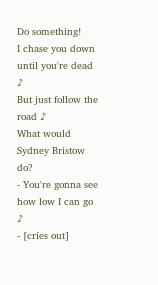Do something!
I chase you down
until you're dead ♪
But just follow the road ♪
What would Sydney Bristow do?
- You're gonna see how low I can go ♪
- [cries out]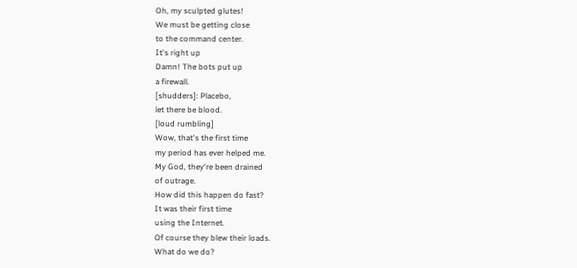Oh, my sculpted glutes!
We must be getting close
to the command center.
It's right up
Damn! The bots put up
a firewall.
[shudders]: Placebo,
let there be blood.
[loud rumbling]
Wow, that's the first time
my period has ever helped me.
My God, they're been drained
of outrage.
How did this happen do fast?
It was their first time
using the Internet.
Of course they blew their loads.
What do we do?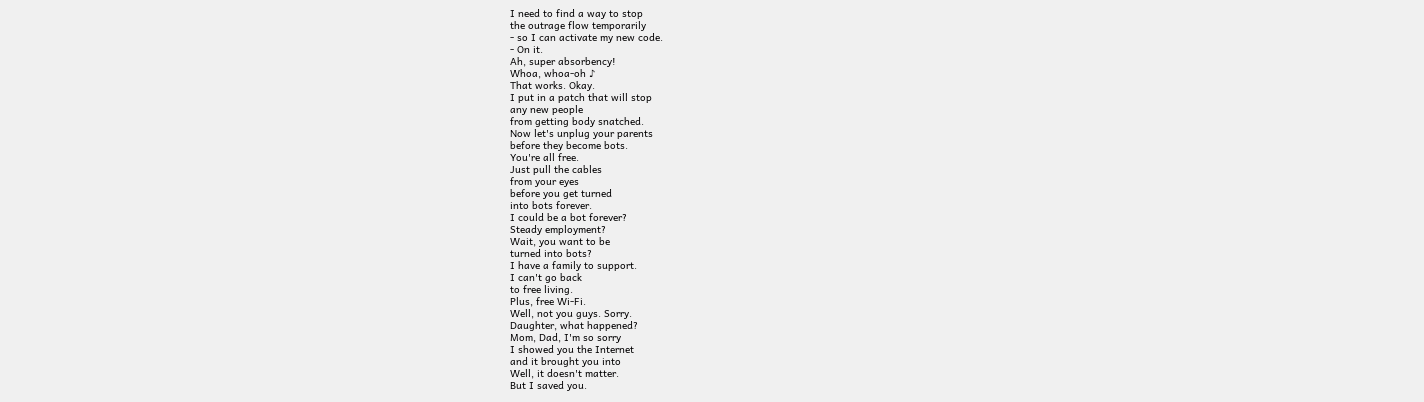I need to find a way to stop
the outrage flow temporarily
- so I can activate my new code.
- On it.
Ah, super absorbency!
Whoa, whoa-oh ♪
That works. Okay.
I put in a patch that will stop
any new people
from getting body snatched.
Now let's unplug your parents
before they become bots.
You're all free.
Just pull the cables
from your eyes
before you get turned
into bots forever.
I could be a bot forever?
Steady employment?
Wait, you want to be
turned into bots?
I have a family to support.
I can't go back
to free living.
Plus, free Wi-Fi.
Well, not you guys. Sorry.
Daughter, what happened?
Mom, Dad, I'm so sorry
I showed you the Internet
and it brought you into
Well, it doesn't matter.
But I saved you.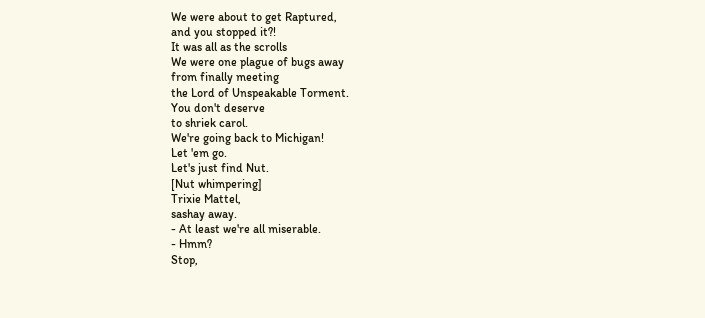We were about to get Raptured,
and you stopped it?!
It was all as the scrolls
We were one plague of bugs away
from finally meeting
the Lord of Unspeakable Torment.
You don't deserve
to shriek carol.
We're going back to Michigan!
Let 'em go.
Let's just find Nut.
[Nut whimpering]
Trixie Mattel,
sashay away.
- At least we're all miserable.
- Hmm?
Stop,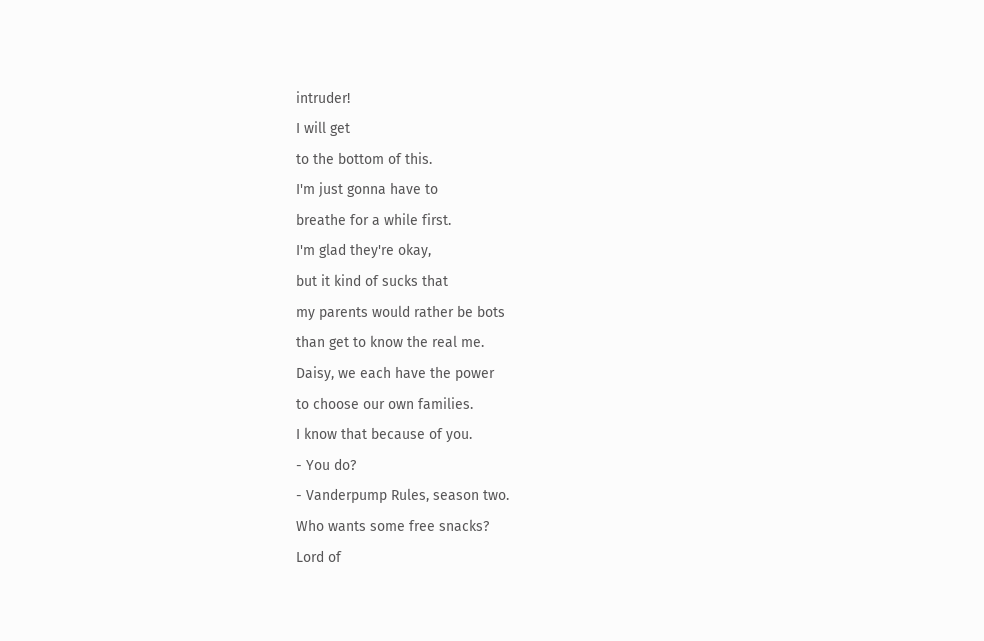intruder!
I will get
to the bottom of this.
I'm just gonna have to
breathe for a while first.
I'm glad they're okay,
but it kind of sucks that
my parents would rather be bots
than get to know the real me.
Daisy, we each have the power
to choose our own families.
I know that because of you.
- You do?
- Vanderpump Rules, season two.
Who wants some free snacks?
Lord of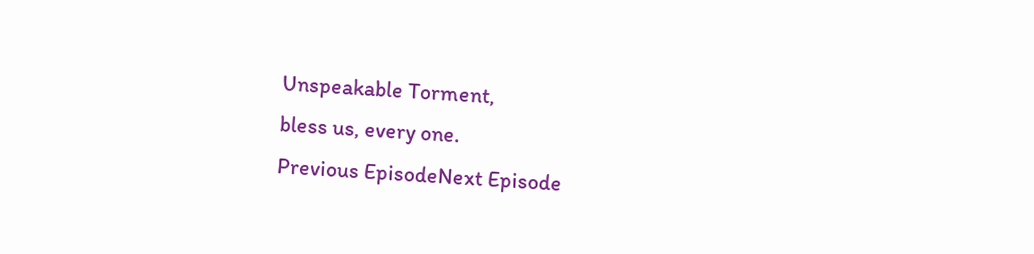Unspeakable Torment,
bless us, every one.
Previous EpisodeNext Episode